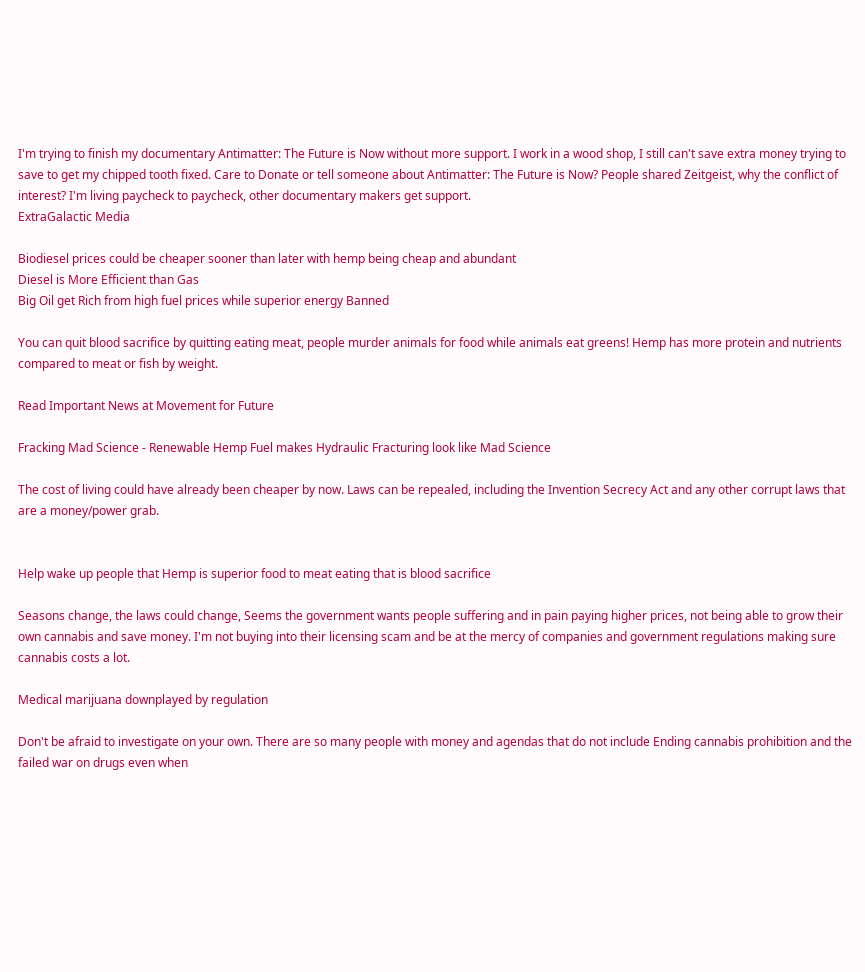I'm trying to finish my documentary Antimatter: The Future is Now without more support. I work in a wood shop, I still can't save extra money trying to save to get my chipped tooth fixed. Care to Donate or tell someone about Antimatter: The Future is Now? People shared Zeitgeist, why the conflict of interest? I'm living paycheck to paycheck, other documentary makers get support.
ExtraGalactic Media

Biodiesel prices could be cheaper sooner than later with hemp being cheap and abundant
Diesel is More Efficient than Gas
Big Oil get Rich from high fuel prices while superior energy Banned

You can quit blood sacrifice by quitting eating meat, people murder animals for food while animals eat greens! Hemp has more protein and nutrients compared to meat or fish by weight.

Read Important News at Movement for Future

Fracking Mad Science - Renewable Hemp Fuel makes Hydraulic Fracturing look like Mad Science

The cost of living could have already been cheaper by now. Laws can be repealed, including the Invention Secrecy Act and any other corrupt laws that are a money/power grab.


Help wake up people that Hemp is superior food to meat eating that is blood sacrifice

Seasons change, the laws could change, Seems the government wants people suffering and in pain paying higher prices, not being able to grow their own cannabis and save money. I'm not buying into their licensing scam and be at the mercy of companies and government regulations making sure cannabis costs a lot.

Medical marijuana downplayed by regulation

Don't be afraid to investigate on your own. There are so many people with money and agendas that do not include Ending cannabis prohibition and the failed war on drugs even when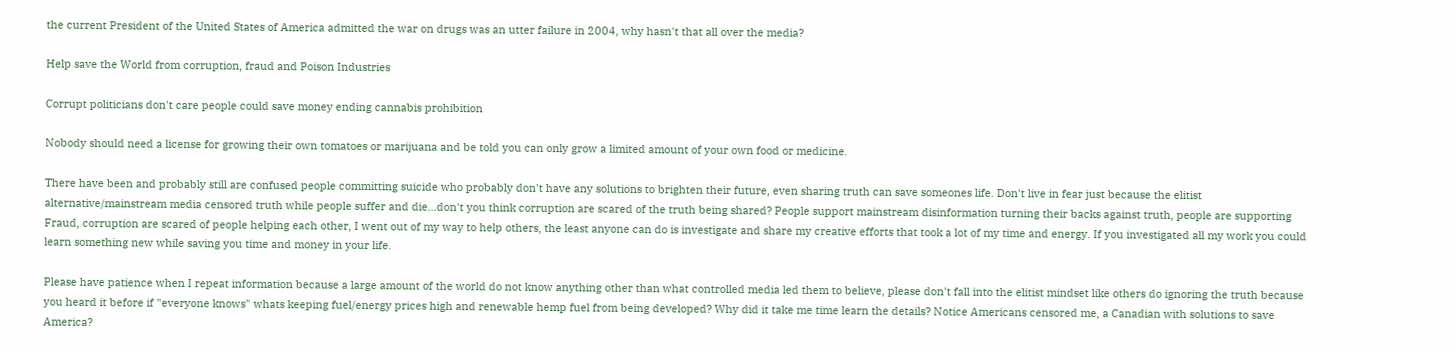the current President of the United States of America admitted the war on drugs was an utter failure in 2004, why hasn't that all over the media?

Help save the World from corruption, fraud and Poison Industries

Corrupt politicians don't care people could save money ending cannabis prohibition

Nobody should need a license for growing their own tomatoes or marijuana and be told you can only grow a limited amount of your own food or medicine.

There have been and probably still are confused people committing suicide who probably don't have any solutions to brighten their future, even sharing truth can save someones life. Don't live in fear just because the elitist alternative/mainstream media censored truth while people suffer and die...don't you think corruption are scared of the truth being shared? People support mainstream disinformation turning their backs against truth, people are supporting Fraud, corruption are scared of people helping each other, I went out of my way to help others, the least anyone can do is investigate and share my creative efforts that took a lot of my time and energy. If you investigated all my work you could learn something new while saving you time and money in your life.

Please have patience when I repeat information because a large amount of the world do not know anything other than what controlled media led them to believe, please don't fall into the elitist mindset like others do ignoring the truth because you heard it before if "everyone knows" whats keeping fuel/energy prices high and renewable hemp fuel from being developed? Why did it take me time learn the details? Notice Americans censored me, a Canadian with solutions to save America?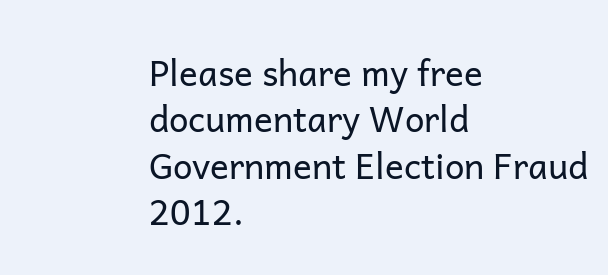Please share my free documentary World Government Election Fraud 2012.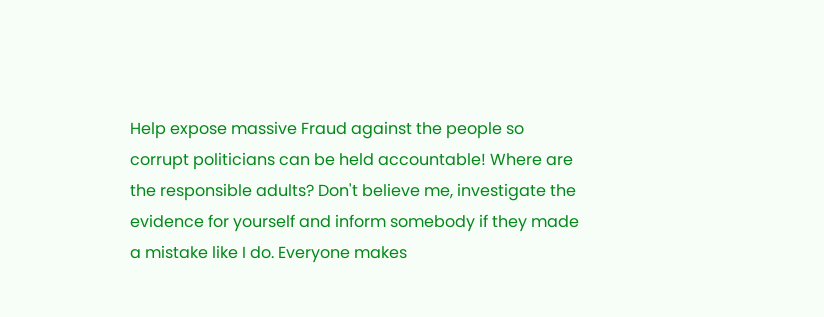Help expose massive Fraud against the people so corrupt politicians can be held accountable! Where are the responsible adults? Don't believe me, investigate the evidence for yourself and inform somebody if they made a mistake like I do. Everyone makes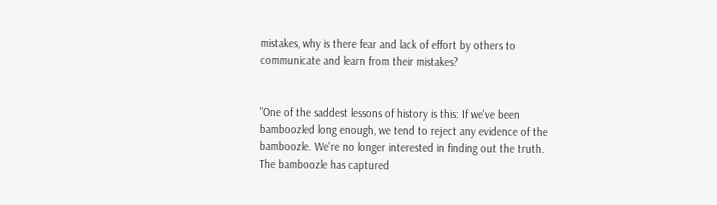mistakes, why is there fear and lack of effort by others to communicate and learn from their mistakes?


"One of the saddest lessons of history is this: If we've been bamboozled long enough, we tend to reject any evidence of the bamboozle. We're no longer interested in finding out the truth. The bamboozle has captured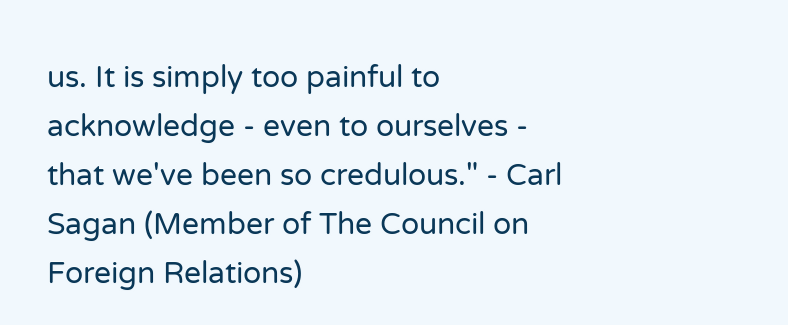us. It is simply too painful to acknowledge - even to ourselves - that we've been so credulous." - Carl Sagan (Member of The Council on Foreign Relations)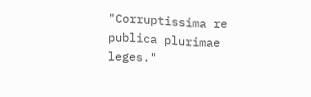"Corruptissima re publica plurimae leges."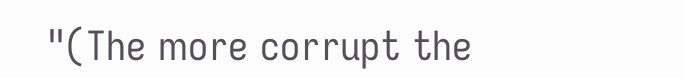"(The more corrupt the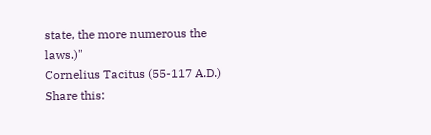state, the more numerous the laws.)"
Cornelius Tacitus (55-117 A.D.)
Share this: